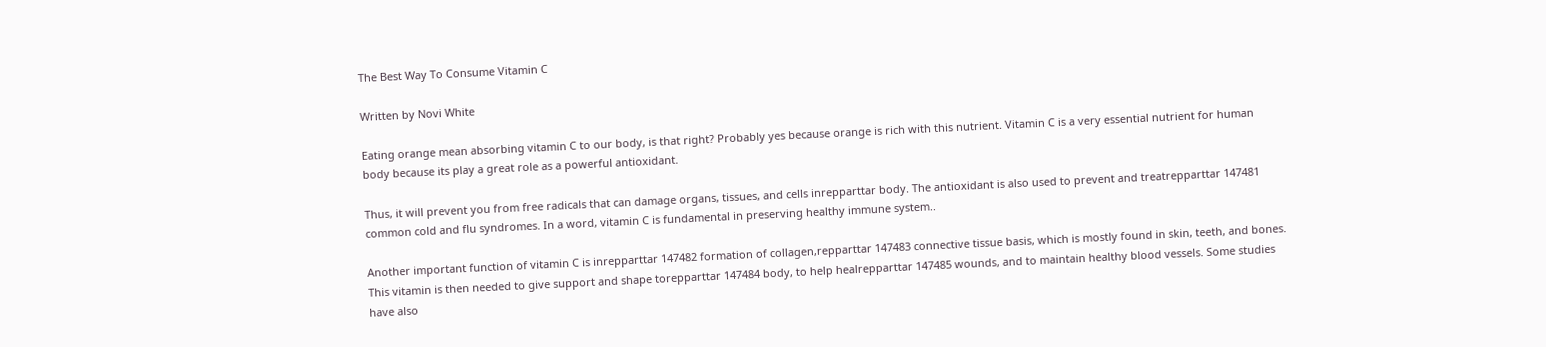The Best Way To Consume Vitamin C

Written by Novi White

Eating orange mean absorbing vitamin C to our body, is that right? Probably yes because orange is rich with this nutrient. Vitamin C is a very essential nutrient for human body because its play a great role as a powerful antioxidant.

Thus, it will prevent you from free radicals that can damage organs, tissues, and cells inrepparttar body. The antioxidant is also used to prevent and treatrepparttar 147481 common cold and flu syndromes. In a word, vitamin C is fundamental in preserving healthy immune system..

Another important function of vitamin C is inrepparttar 147482 formation of collagen,repparttar 147483 connective tissue basis, which is mostly found in skin, teeth, and bones. This vitamin is then needed to give support and shape torepparttar 147484 body, to help healrepparttar 147485 wounds, and to maintain healthy blood vessels. Some studies have also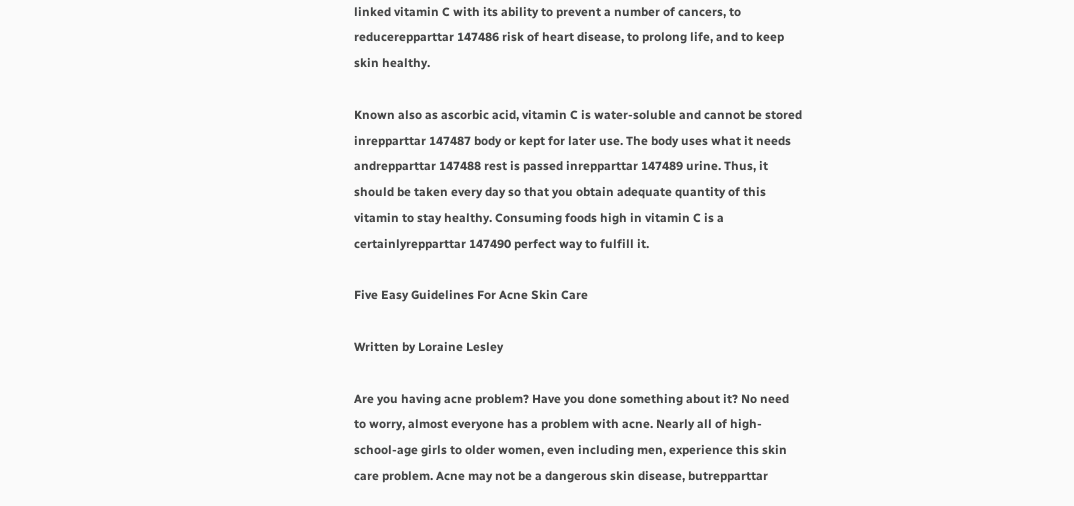linked vitamin C with its ability to prevent a number of cancers, to reducerepparttar 147486 risk of heart disease, to prolong life, and to keep skin healthy.

Known also as ascorbic acid, vitamin C is water-soluble and cannot be stored inrepparttar 147487 body or kept for later use. The body uses what it needs andrepparttar 147488 rest is passed inrepparttar 147489 urine. Thus, it should be taken every day so that you obtain adequate quantity of this vitamin to stay healthy. Consuming foods high in vitamin C is a certainlyrepparttar 147490 perfect way to fulfill it.

Five Easy Guidelines For Acne Skin Care

Written by Loraine Lesley

Are you having acne problem? Have you done something about it? No need to worry, almost everyone has a problem with acne. Nearly all of high-school-age girls to older women, even including men, experience this skin care problem. Acne may not be a dangerous skin disease, butrepparttar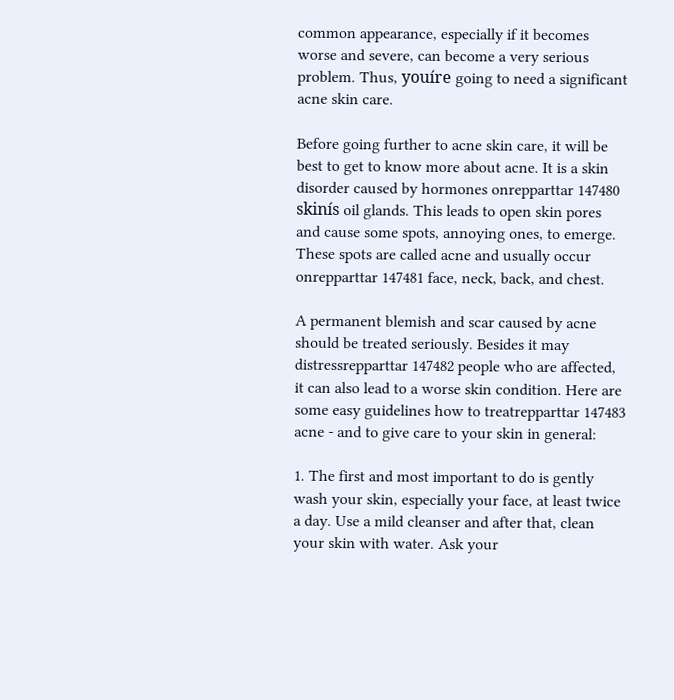common appearance, especially if it becomes worse and severe, can become a very serious problem. Thus, youíre going to need a significant acne skin care.

Before going further to acne skin care, it will be best to get to know more about acne. It is a skin disorder caused by hormones onrepparttar 147480 skinís oil glands. This leads to open skin pores and cause some spots, annoying ones, to emerge. These spots are called acne and usually occur onrepparttar 147481 face, neck, back, and chest.

A permanent blemish and scar caused by acne should be treated seriously. Besides it may distressrepparttar 147482 people who are affected, it can also lead to a worse skin condition. Here are some easy guidelines how to treatrepparttar 147483 acne - and to give care to your skin in general:

1. The first and most important to do is gently wash your skin, especially your face, at least twice a day. Use a mild cleanser and after that, clean your skin with water. Ask your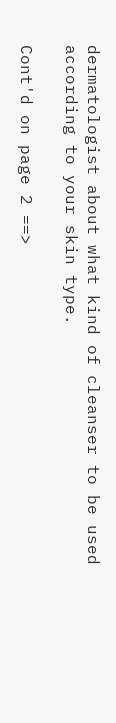dermatologist about what kind of cleanser to be used according to your skin type.

Cont'd on page 2 ==>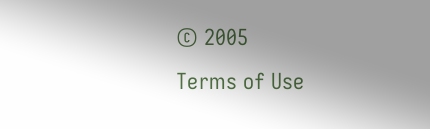© 2005
Terms of Use